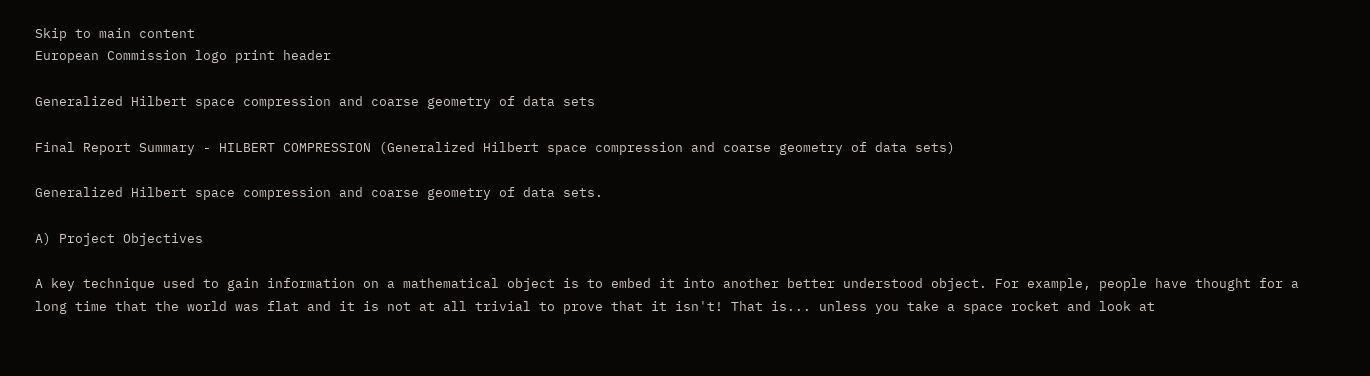Skip to main content
European Commission logo print header

Generalized Hilbert space compression and coarse geometry of data sets

Final Report Summary - HILBERT COMPRESSION (Generalized Hilbert space compression and coarse geometry of data sets)

Generalized Hilbert space compression and coarse geometry of data sets.

A) Project Objectives

A key technique used to gain information on a mathematical object is to embed it into another better understood object. For example, people have thought for a long time that the world was flat and it is not at all trivial to prove that it isn't! That is... unless you take a space rocket and look at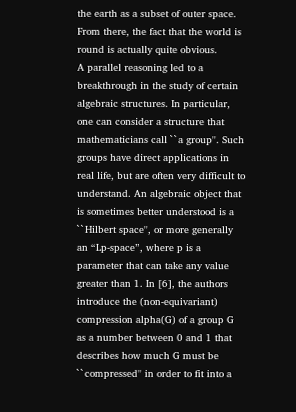the earth as a subset of outer space. From there, the fact that the world is round is actually quite obvious.
A parallel reasoning led to a breakthrough in the study of certain algebraic structures. In particular, one can consider a structure that mathematicians call ``a group''. Such groups have direct applications in real life, but are often very difficult to understand. An algebraic object that is sometimes better understood is a ``Hilbert space'', or more generally an “Lp-space”, where p is a parameter that can take any value greater than 1. In [6], the authors introduce the (non-equivariant) compression alpha(G) of a group G as a number between 0 and 1 that describes how much G must be ``compressed'' in order to fit into a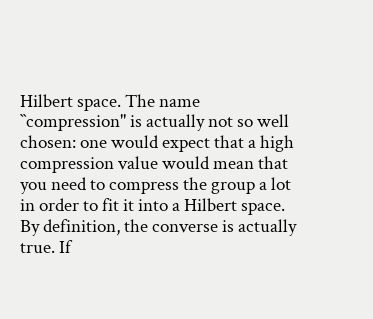Hilbert space. The name ``compression'' is actually not so well chosen: one would expect that a high compression value would mean that you need to compress the group a lot in order to fit it into a Hilbert space. By definition, the converse is actually true. If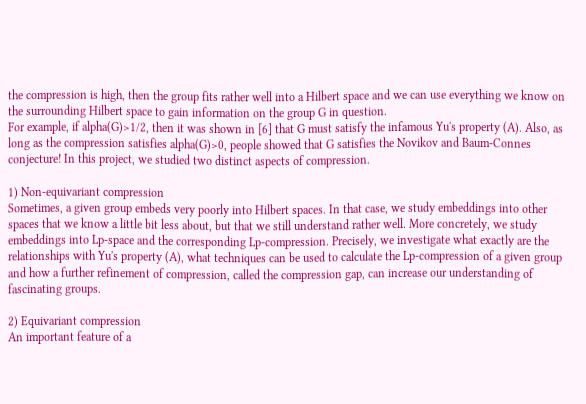the compression is high, then the group fits rather well into a Hilbert space and we can use everything we know on the surrounding Hilbert space to gain information on the group G in question.
For example, if alpha(G)>1/2, then it was shown in [6] that G must satisfy the infamous Yu's property (A). Also, as long as the compression satisfies alpha(G)>0, people showed that G satisfies the Novikov and Baum-Connes conjecture! In this project, we studied two distinct aspects of compression.

1) Non-equivariant compression
Sometimes, a given group embeds very poorly into Hilbert spaces. In that case, we study embeddings into other spaces that we know a little bit less about, but that we still understand rather well. More concretely, we study embeddings into Lp-space and the corresponding Lp-compression. Precisely, we investigate what exactly are the relationships with Yu's property (A), what techniques can be used to calculate the Lp-compression of a given group and how a further refinement of compression, called the compression gap, can increase our understanding of fascinating groups.

2) Equivariant compression
An important feature of a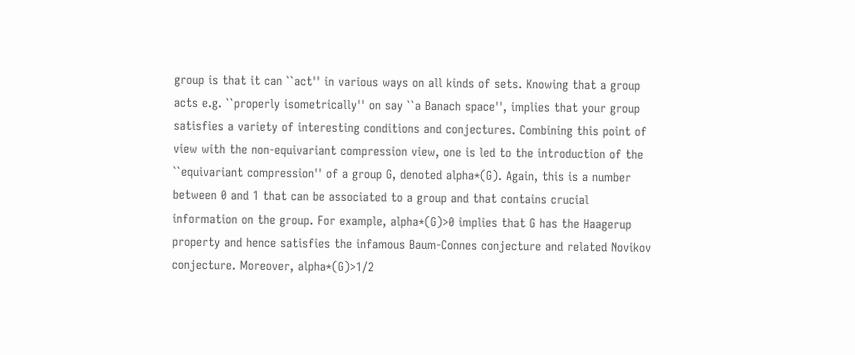group is that it can ``act'' in various ways on all kinds of sets. Knowing that a group acts e.g. ``properly isometrically'' on say ``a Banach space'', implies that your group satisfies a variety of interesting conditions and conjectures. Combining this point of view with the non-equivariant compression view, one is led to the introduction of the ``equivariant compression'' of a group G, denoted alpha*(G). Again, this is a number between 0 and 1 that can be associated to a group and that contains crucial information on the group. For example, alpha*(G)>0 implies that G has the Haagerup property and hence satisfies the infamous Baum-Connes conjecture and related Novikov conjecture. Moreover, alpha*(G)>1/2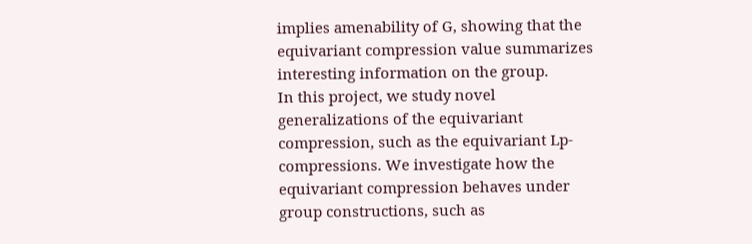implies amenability of G, showing that the equivariant compression value summarizes interesting information on the group.
In this project, we study novel generalizations of the equivariant compression, such as the equivariant Lp-compressions. We investigate how the equivariant compression behaves under group constructions, such as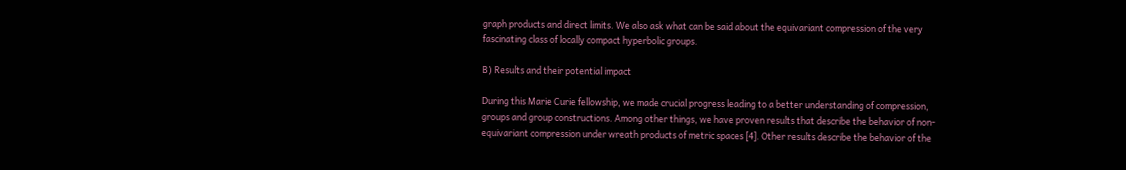graph products and direct limits. We also ask what can be said about the equivariant compression of the very fascinating class of locally compact hyperbolic groups.

B) Results and their potential impact

During this Marie Curie fellowship, we made crucial progress leading to a better understanding of compression, groups and group constructions. Among other things, we have proven results that describe the behavior of non-equivariant compression under wreath products of metric spaces [4]. Other results describe the behavior of the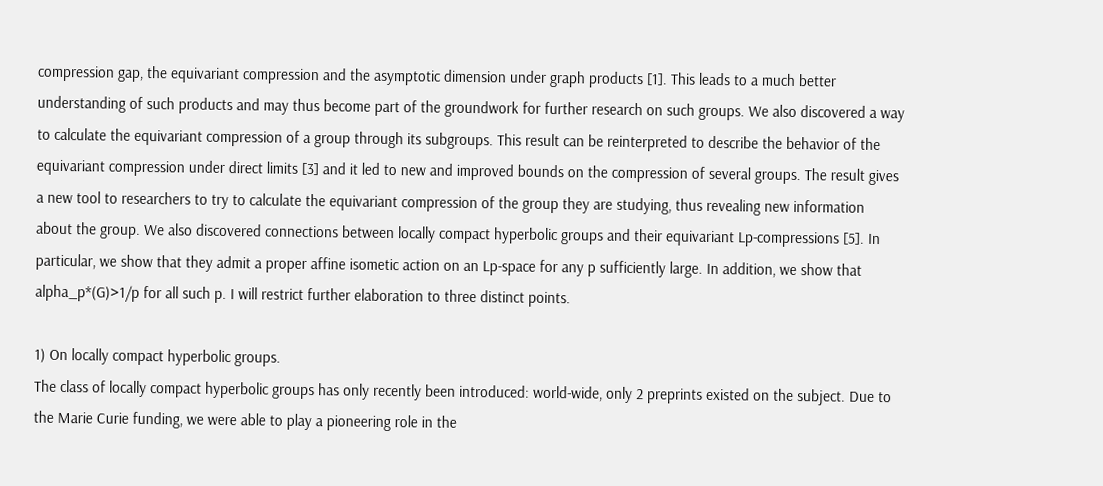compression gap, the equivariant compression and the asymptotic dimension under graph products [1]. This leads to a much better understanding of such products and may thus become part of the groundwork for further research on such groups. We also discovered a way to calculate the equivariant compression of a group through its subgroups. This result can be reinterpreted to describe the behavior of the equivariant compression under direct limits [3] and it led to new and improved bounds on the compression of several groups. The result gives a new tool to researchers to try to calculate the equivariant compression of the group they are studying, thus revealing new information about the group. We also discovered connections between locally compact hyperbolic groups and their equivariant Lp-compressions [5]. In particular, we show that they admit a proper affine isometic action on an Lp-space for any p sufficiently large. In addition, we show that alpha_p*(G)>1/p for all such p. I will restrict further elaboration to three distinct points.

1) On locally compact hyperbolic groups.
The class of locally compact hyperbolic groups has only recently been introduced: world-wide, only 2 preprints existed on the subject. Due to the Marie Curie funding, we were able to play a pioneering role in the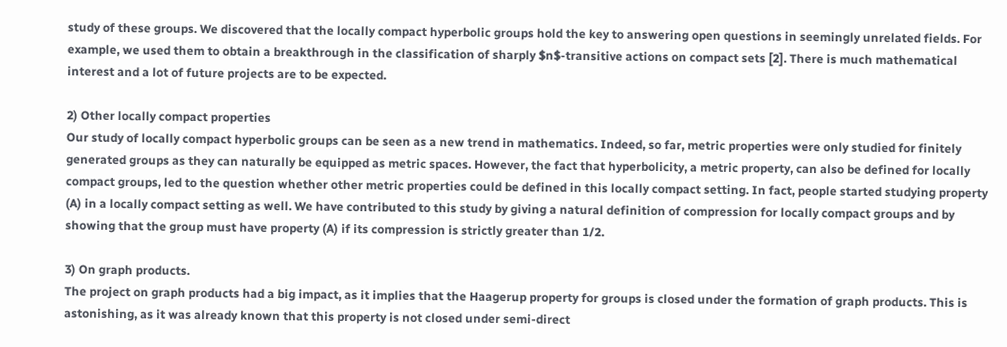study of these groups. We discovered that the locally compact hyperbolic groups hold the key to answering open questions in seemingly unrelated fields. For example, we used them to obtain a breakthrough in the classification of sharply $n$-transitive actions on compact sets [2]. There is much mathematical interest and a lot of future projects are to be expected.

2) Other locally compact properties
Our study of locally compact hyperbolic groups can be seen as a new trend in mathematics. Indeed, so far, metric properties were only studied for finitely generated groups as they can naturally be equipped as metric spaces. However, the fact that hyperbolicity, a metric property, can also be defined for locally compact groups, led to the question whether other metric properties could be defined in this locally compact setting. In fact, people started studying property (A) in a locally compact setting as well. We have contributed to this study by giving a natural definition of compression for locally compact groups and by showing that the group must have property (A) if its compression is strictly greater than 1/2.

3) On graph products.
The project on graph products had a big impact, as it implies that the Haagerup property for groups is closed under the formation of graph products. This is astonishing, as it was already known that this property is not closed under semi-direct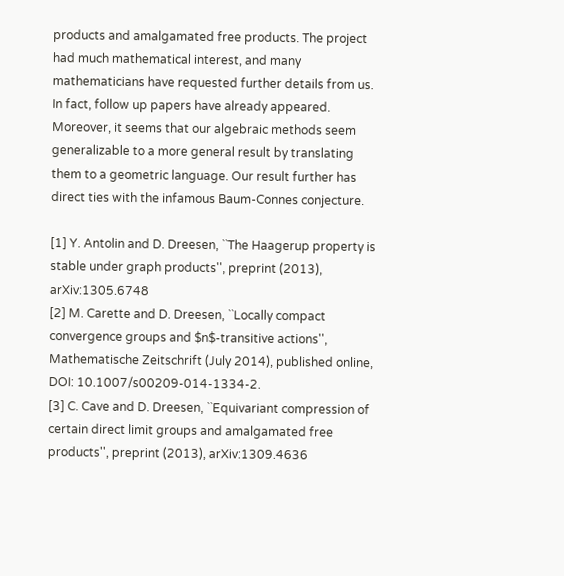products and amalgamated free products. The project had much mathematical interest, and many mathematicians have requested further details from us. In fact, follow up papers have already appeared. Moreover, it seems that our algebraic methods seem
generalizable to a more general result by translating them to a geometric language. Our result further has direct ties with the infamous Baum-Connes conjecture.

[1] Y. Antolin and D. Dreesen, ``The Haagerup property is stable under graph products'', preprint (2013), arXiv:1305.6748
[2] M. Carette and D. Dreesen, ``Locally compact convergence groups and $n$-transitive actions'', Mathematische Zeitschrift (July 2014), published online, DOI: 10.1007/s00209-014-1334-2.
[3] C. Cave and D. Dreesen, ``Equivariant compression of certain direct limit groups and amalgamated free products'', preprint (2013), arXiv:1309.4636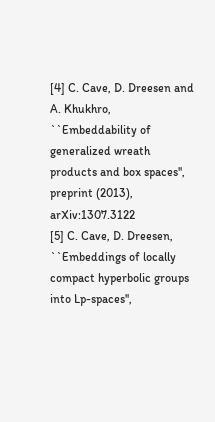[4] C. Cave, D. Dreesen and A. Khukhro, ``Embeddability of generalized wreath products and box spaces'', preprint (2013), arXiv:1307.3122
[5] C. Cave, D. Dreesen, ``Embeddings of locally compact hyperbolic groups into Lp-spaces'',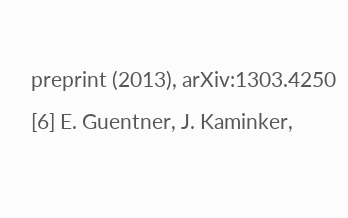preprint (2013), arXiv:1303.4250
[6] E. Guentner, J. Kaminker,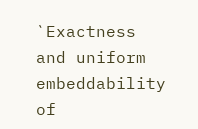`Exactness and uniform embeddability of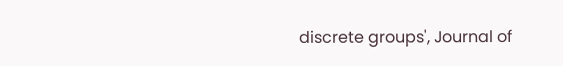discrete groups', Journal of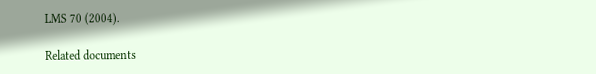LMS 70 (2004).

Related documents